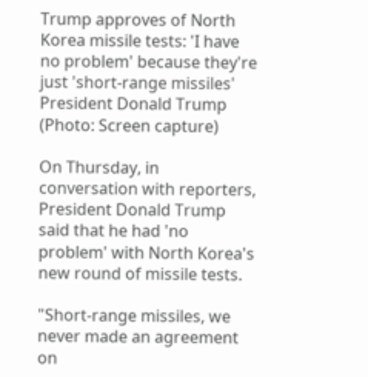Trump approves of North Korea missile tests: 'I have no problem' because they're just 'short-range missiles'
President Donald Trump (Photo: Screen capture)

On Thursday, in conversation with reporters, President Donald Trump said that he had 'no problem' with North Korea's new round of missile tests.

"Short-range missiles, we never made an agreement on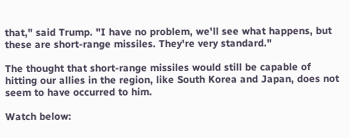that," said Trump. "I have no problem, we'll see what happens, but these are short-range missiles. They're very standard."

The thought that short-range missiles would still be capable of hitting our allies in the region, like South Korea and Japan, does not seem to have occurred to him.

Watch below: